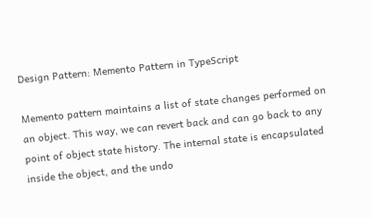Design Pattern: Memento Pattern in TypeScript

Memento pattern maintains a list of state changes performed on an object. This way, we can revert back and can go back to any point of object state history. The internal state is encapsulated inside the object, and the undo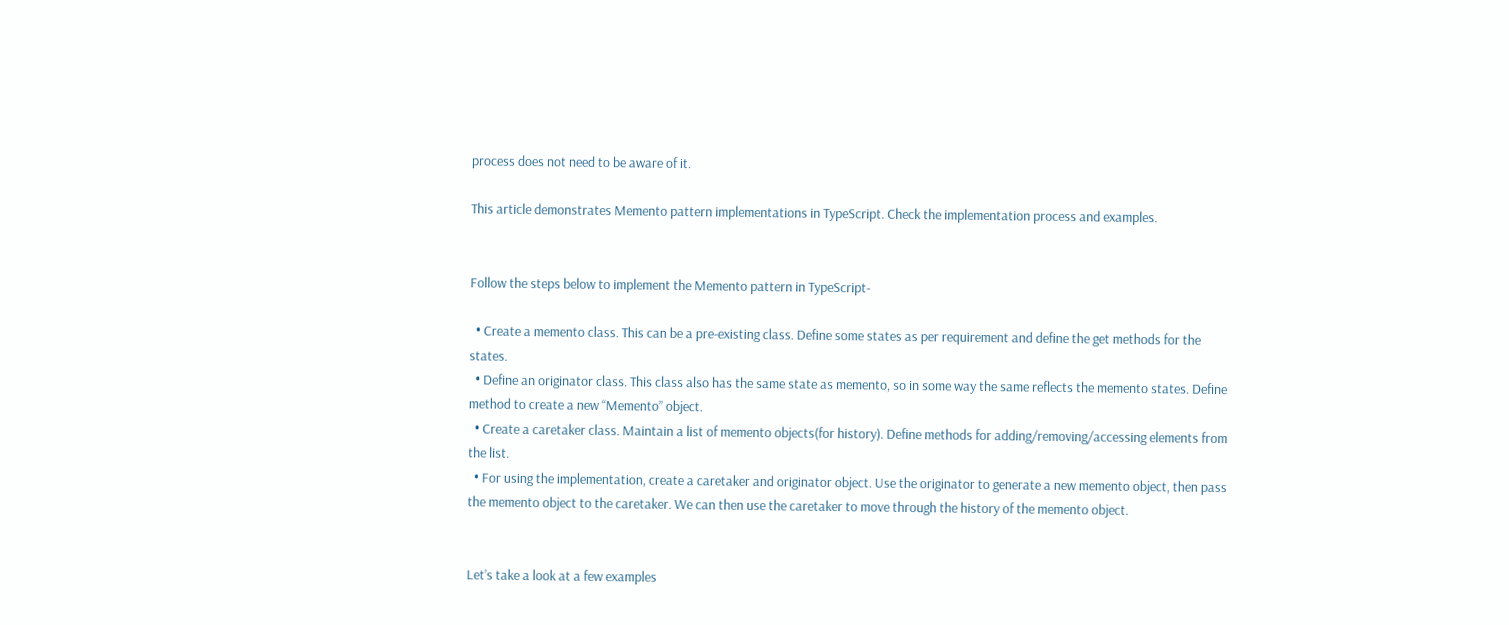process does not need to be aware of it.

This article demonstrates Memento pattern implementations in TypeScript. Check the implementation process and examples.


Follow the steps below to implement the Memento pattern in TypeScript-

  • Create a memento class. This can be a pre-existing class. Define some states as per requirement and define the get methods for the states.
  • Define an originator class. This class also has the same state as memento, so in some way the same reflects the memento states. Define method to create a new “Memento” object.
  • Create a caretaker class. Maintain a list of memento objects(for history). Define methods for adding/removing/accessing elements from the list.
  • For using the implementation, create a caretaker and originator object. Use the originator to generate a new memento object, then pass the memento object to the caretaker. We can then use the caretaker to move through the history of the memento object.


Let’s take a look at a few examples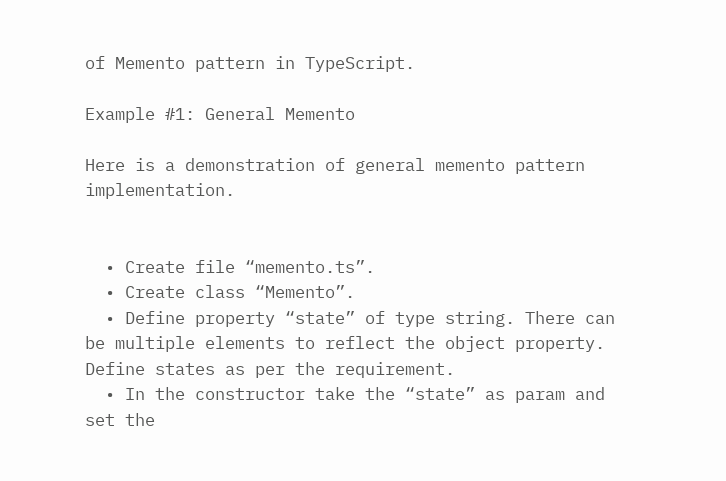of Memento pattern in TypeScript.

Example #1: General Memento

Here is a demonstration of general memento pattern implementation.


  • Create file “memento.ts”.
  • Create class “Memento”.
  • Define property “state” of type string. There can be multiple elements to reflect the object property. Define states as per the requirement.
  • In the constructor take the “state” as param and set the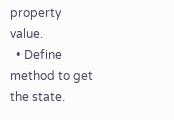property value.
  • Define method to get the state.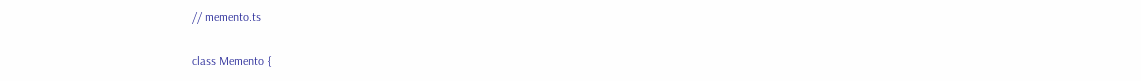// memento.ts

class Memento {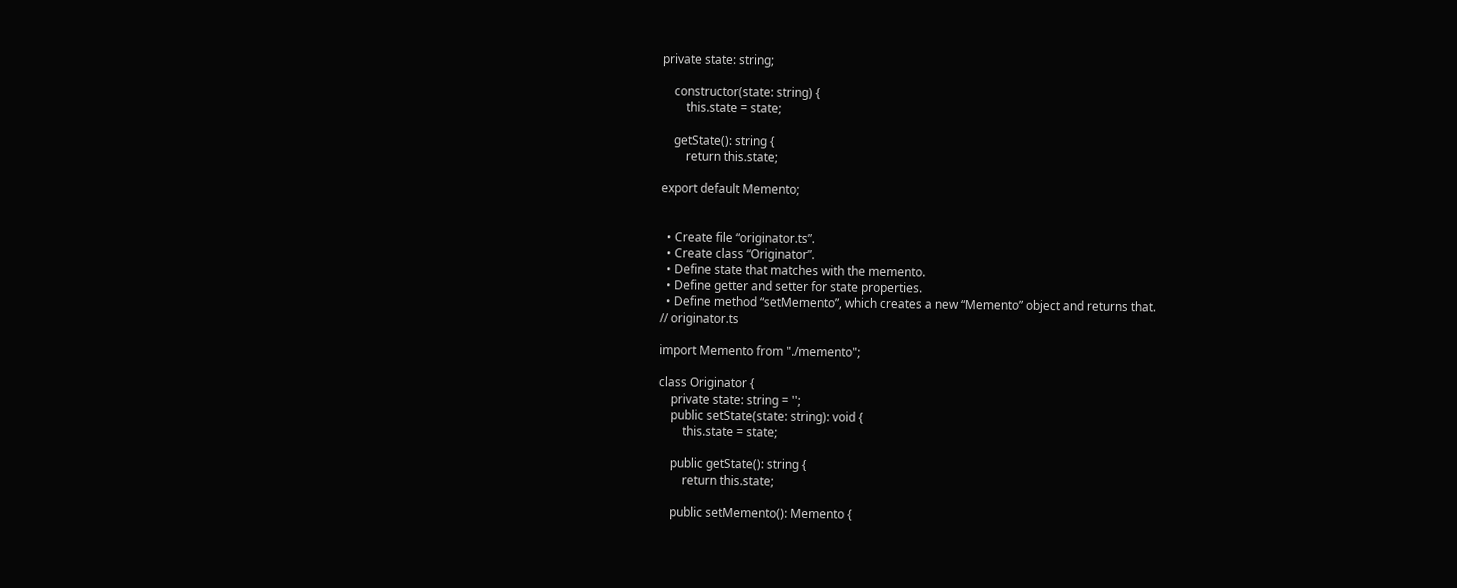private state: string;

    constructor(state: string) {
        this.state = state;

    getState(): string {
        return this.state;

export default Memento;


  • Create file “originator.ts”.
  • Create class “Originator”.
  • Define state that matches with the memento.
  • Define getter and setter for state properties.
  • Define method “setMemento”, which creates a new “Memento” object and returns that.
// originator.ts

import Memento from "./memento";

class Originator {
    private state: string = '';
    public setState(state: string): void {
        this.state = state;

    public getState(): string {
        return this.state;

    public setMemento(): Memento {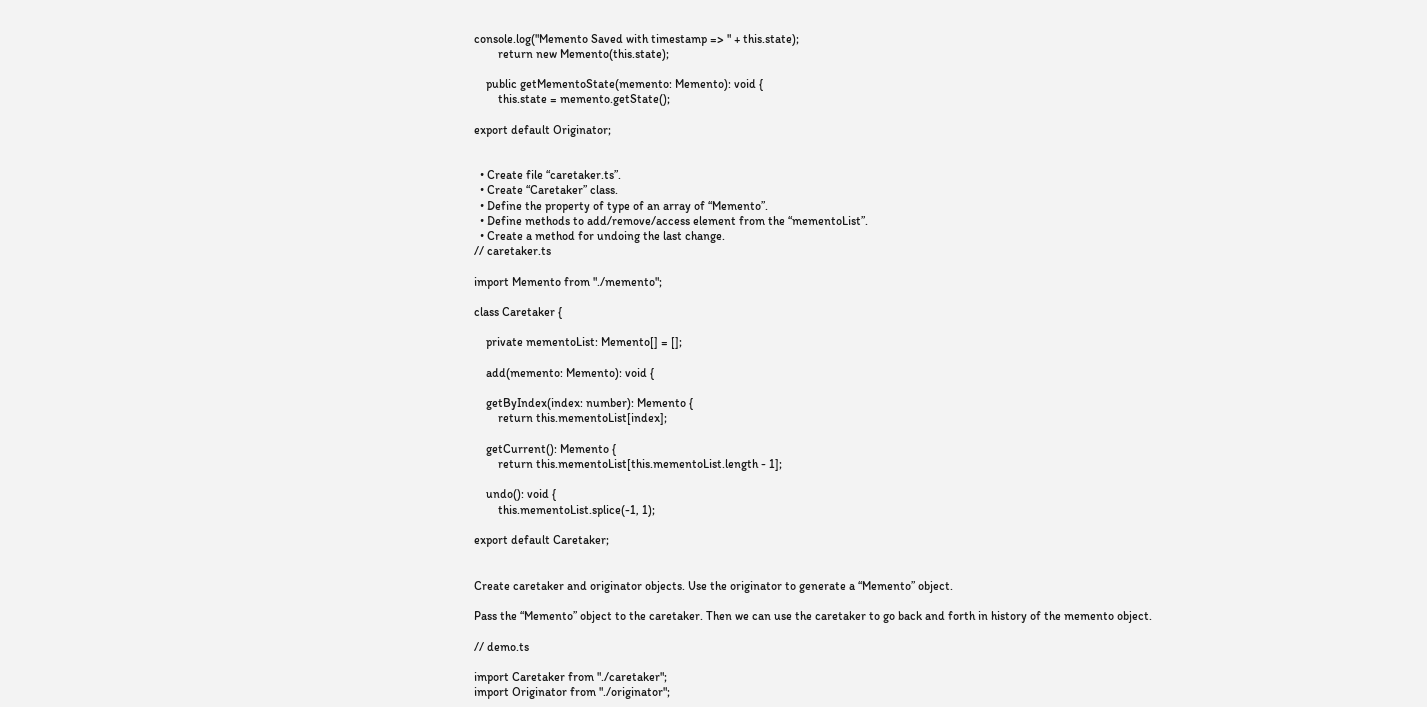console.log("Memento Saved with timestamp => " + this.state);
        return new Memento(this.state);

    public getMementoState(memento: Memento): void {
        this.state = memento.getState();

export default Originator;


  • Create file “caretaker.ts”.
  • Create “Caretaker” class.
  • Define the property of type of an array of “Memento”.
  • Define methods to add/remove/access element from the “mementoList”.
  • Create a method for undoing the last change.
// caretaker.ts

import Memento from "./memento";

class Caretaker {

    private mementoList: Memento[] = [];

    add(memento: Memento): void {

    getByIndex(index: number): Memento {
        return this.mementoList[index];

    getCurrent(): Memento {
        return this.mementoList[this.mementoList.length - 1];

    undo(): void {
        this.mementoList.splice(-1, 1);

export default Caretaker;


Create caretaker and originator objects. Use the originator to generate a “Memento” object.

Pass the “Memento” object to the caretaker. Then we can use the caretaker to go back and forth in history of the memento object.

// demo.ts

import Caretaker from "./caretaker";
import Originator from "./originator";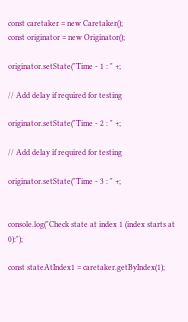const caretaker = new Caretaker();
const originator = new Originator();

originator.setState("Time - 1 : " +;

// Add delay if required for testing

originator.setState("Time - 2 : " +;

// Add delay if required for testing

originator.setState("Time - 3 : " +;


console.log("Check state at index 1 (index starts at 0):");

const stateAtIndex1 = caretaker.getByIndex(1);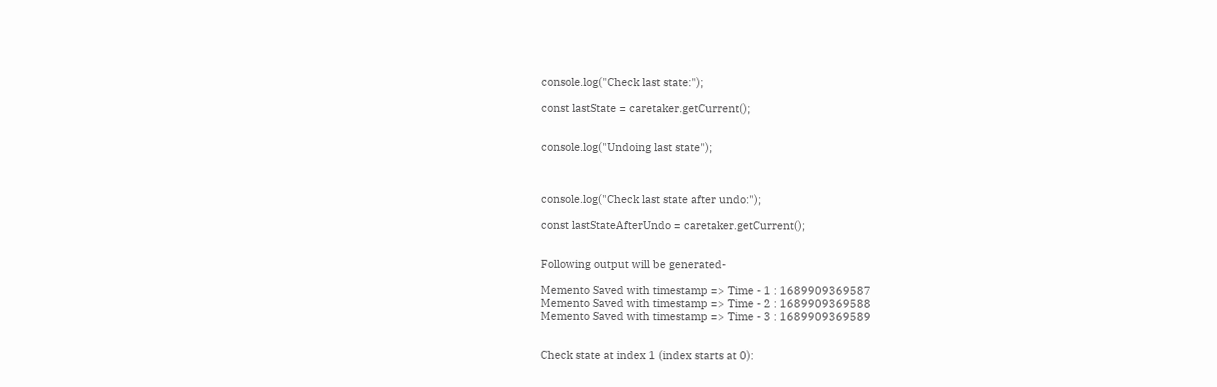console.log("Check last state:");

const lastState = caretaker.getCurrent();


console.log("Undoing last state");



console.log("Check last state after undo:");

const lastStateAfterUndo = caretaker.getCurrent();


Following output will be generated-

Memento Saved with timestamp => Time - 1 : 1689909369587
Memento Saved with timestamp => Time - 2 : 1689909369588
Memento Saved with timestamp => Time - 3 : 1689909369589


Check state at index 1 (index starts at 0):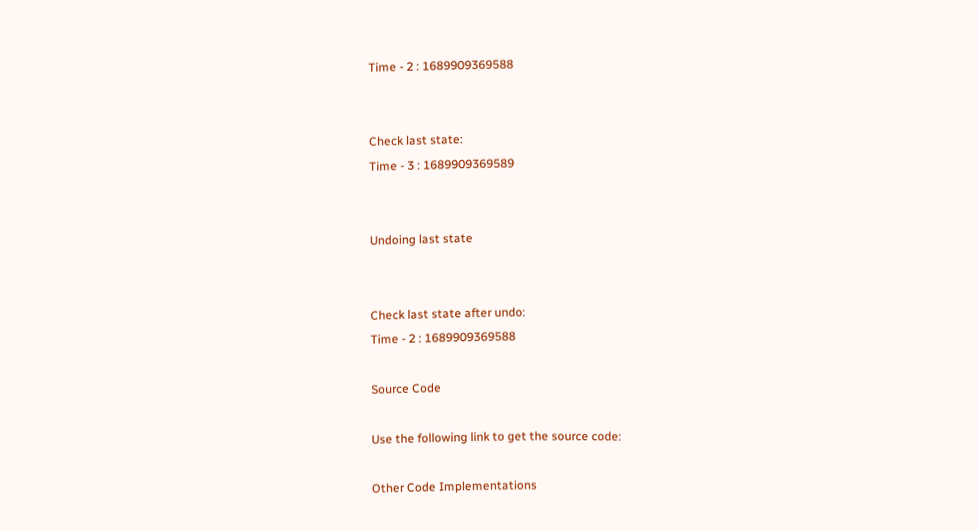Time - 2 : 1689909369588


Check last state:
Time - 3 : 1689909369589


Undoing last state


Check last state after undo:
Time - 2 : 1689909369588

Source Code

Use the following link to get the source code:

Other Code Implementations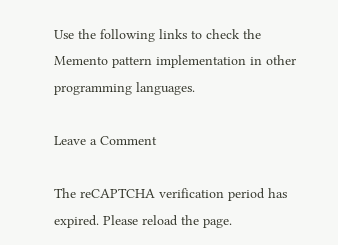Use the following links to check the Memento pattern implementation in other programming languages.

Leave a Comment

The reCAPTCHA verification period has expired. Please reload the page.